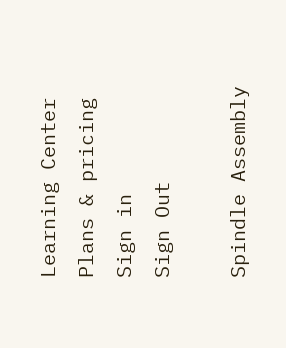Learning Center
Plans & pricing Sign in
Sign Out

Spindle Assembly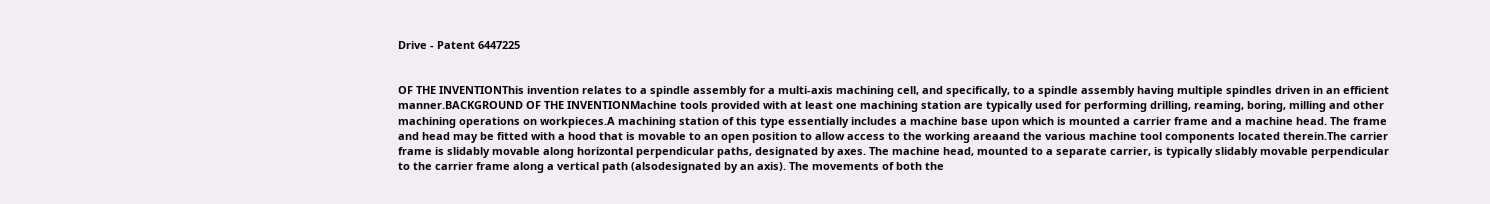Drive - Patent 6447225


OF THE INVENTIONThis invention relates to a spindle assembly for a multi-axis machining cell, and specifically, to a spindle assembly having multiple spindles driven in an efficient manner.BACKGROUND OF THE INVENTIONMachine tools provided with at least one machining station are typically used for performing drilling, reaming, boring, milling and other machining operations on workpieces.A machining station of this type essentially includes a machine base upon which is mounted a carrier frame and a machine head. The frame and head may be fitted with a hood that is movable to an open position to allow access to the working areaand the various machine tool components located therein.The carrier frame is slidably movable along horizontal perpendicular paths, designated by axes. The machine head, mounted to a separate carrier, is typically slidably movable perpendicular to the carrier frame along a vertical path (alsodesignated by an axis). The movements of both the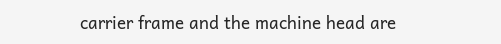carrier frame and the machine head are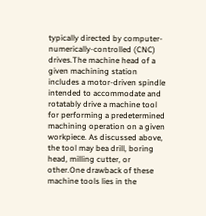typically directed by computer-numerically-controlled (CNC) drives.The machine head of a given machining station includes a motor-driven spindle intended to accommodate and rotatably drive a machine tool for performing a predetermined machining operation on a given workpiece. As discussed above, the tool may bea drill, boring head, milling cutter, or other.One drawback of these machine tools lies in the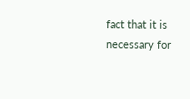fact that it is necessary for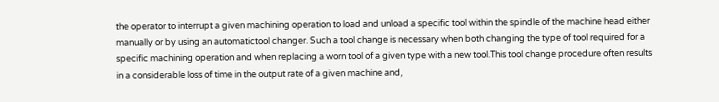the operator to interrupt a given machining operation to load and unload a specific tool within the spindle of the machine head either manually or by using an automatictool changer. Such a tool change is necessary when both changing the type of tool required for a specific machining operation and when replacing a worn tool of a given type with a new tool.This tool change procedure often results in a considerable loss of time in the output rate of a given machine and,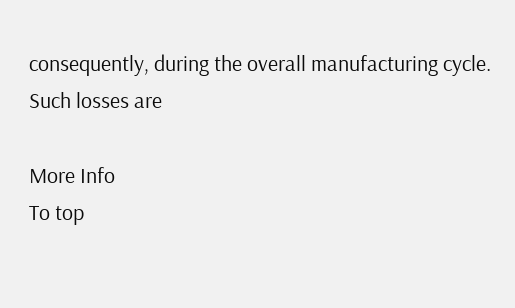consequently, during the overall manufacturing cycle. Such losses are

More Info
To top